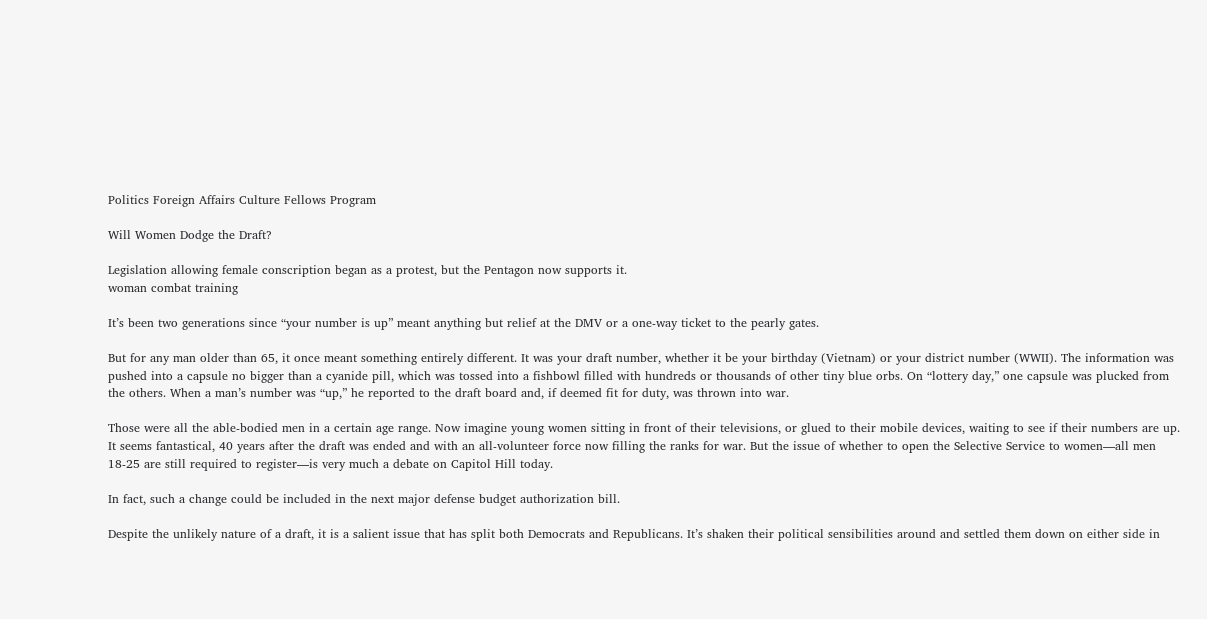Politics Foreign Affairs Culture Fellows Program

Will Women Dodge the Draft?

Legislation allowing female conscription began as a protest, but the Pentagon now supports it.
woman combat training

It’s been two generations since “your number is up” meant anything but relief at the DMV or a one-way ticket to the pearly gates.

But for any man older than 65, it once meant something entirely different. It was your draft number, whether it be your birthday (Vietnam) or your district number (WWII). The information was pushed into a capsule no bigger than a cyanide pill, which was tossed into a fishbowl filled with hundreds or thousands of other tiny blue orbs. On “lottery day,” one capsule was plucked from the others. When a man’s number was “up,” he reported to the draft board and, if deemed fit for duty, was thrown into war.

Those were all the able-bodied men in a certain age range. Now imagine young women sitting in front of their televisions, or glued to their mobile devices, waiting to see if their numbers are up. It seems fantastical, 40 years after the draft was ended and with an all-volunteer force now filling the ranks for war. But the issue of whether to open the Selective Service to women—all men 18-25 are still required to register—is very much a debate on Capitol Hill today.

In fact, such a change could be included in the next major defense budget authorization bill.

Despite the unlikely nature of a draft, it is a salient issue that has split both Democrats and Republicans. It’s shaken their political sensibilities around and settled them down on either side in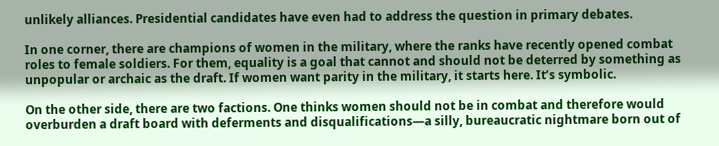unlikely alliances. Presidential candidates have even had to address the question in primary debates.

In one corner, there are champions of women in the military, where the ranks have recently opened combat roles to female soldiers. For them, equality is a goal that cannot and should not be deterred by something as unpopular or archaic as the draft. If women want parity in the military, it starts here. It’s symbolic.

On the other side, there are two factions. One thinks women should not be in combat and therefore would overburden a draft board with deferments and disqualifications—a silly, bureaucratic nightmare born out of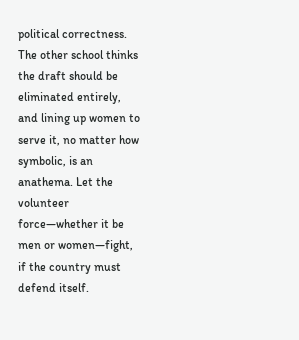political correctness. The other school thinks the draft should be eliminated entirely, and lining up women to serve it, no matter how symbolic, is an anathema. Let the volunteer force—whether it be men or women—fight, if the country must defend itself.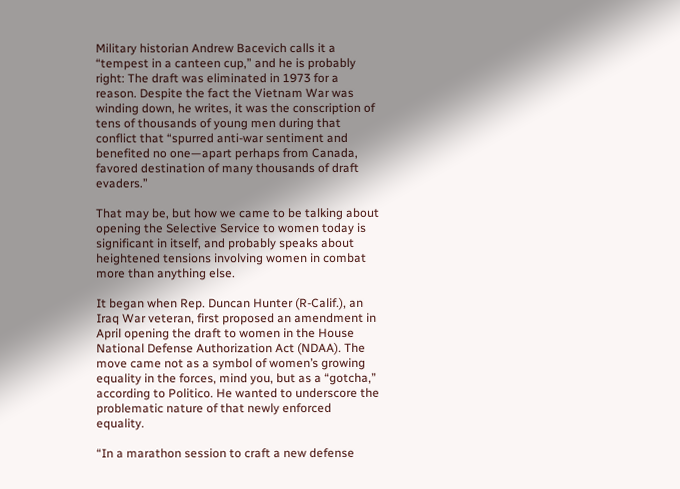Military historian Andrew Bacevich calls it a “tempest in a canteen cup,” and he is probably right: The draft was eliminated in 1973 for a reason. Despite the fact the Vietnam War was winding down, he writes, it was the conscription of tens of thousands of young men during that conflict that “spurred anti-war sentiment and benefited no one—apart perhaps from Canada, favored destination of many thousands of draft evaders.”

That may be, but how we came to be talking about opening the Selective Service to women today is significant in itself, and probably speaks about heightened tensions involving women in combat more than anything else.

It began when Rep. Duncan Hunter (R-Calif.), an Iraq War veteran, first proposed an amendment in April opening the draft to women in the House National Defense Authorization Act (NDAA). The move came not as a symbol of women’s growing equality in the forces, mind you, but as a “gotcha,” according to Politico. He wanted to underscore the problematic nature of that newly enforced equality.

“In a marathon session to craft a new defense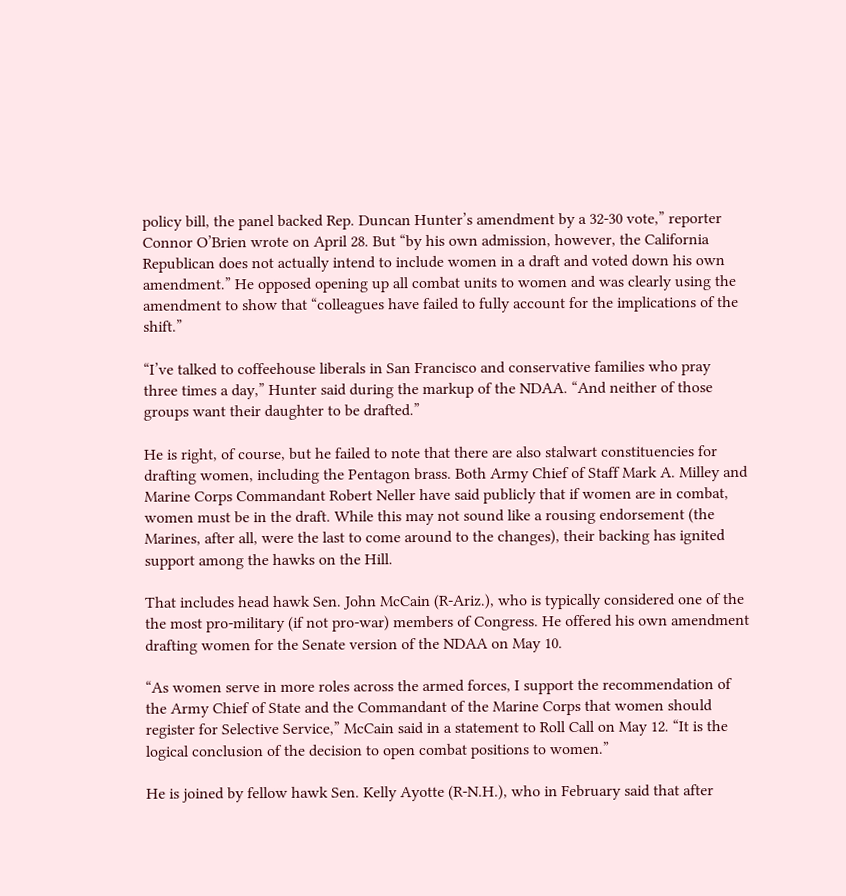policy bill, the panel backed Rep. Duncan Hunter’s amendment by a 32-30 vote,” reporter Connor O’Brien wrote on April 28. But “by his own admission, however, the California Republican does not actually intend to include women in a draft and voted down his own amendment.” He opposed opening up all combat units to women and was clearly using the amendment to show that “colleagues have failed to fully account for the implications of the shift.”

“I’ve talked to coffeehouse liberals in San Francisco and conservative families who pray three times a day,” Hunter said during the markup of the NDAA. “And neither of those groups want their daughter to be drafted.”

He is right, of course, but he failed to note that there are also stalwart constituencies for drafting women, including the Pentagon brass. Both Army Chief of Staff Mark A. Milley and Marine Corps Commandant Robert Neller have said publicly that if women are in combat, women must be in the draft. While this may not sound like a rousing endorsement (the Marines, after all, were the last to come around to the changes), their backing has ignited support among the hawks on the Hill.

That includes head hawk Sen. John McCain (R-Ariz.), who is typically considered one of the the most pro-military (if not pro-war) members of Congress. He offered his own amendment drafting women for the Senate version of the NDAA on May 10.

“As women serve in more roles across the armed forces, I support the recommendation of the Army Chief of State and the Commandant of the Marine Corps that women should register for Selective Service,” McCain said in a statement to Roll Call on May 12. “It is the logical conclusion of the decision to open combat positions to women.”

He is joined by fellow hawk Sen. Kelly Ayotte (R-N.H.), who in February said that after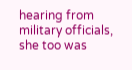hearing from military officials, she too was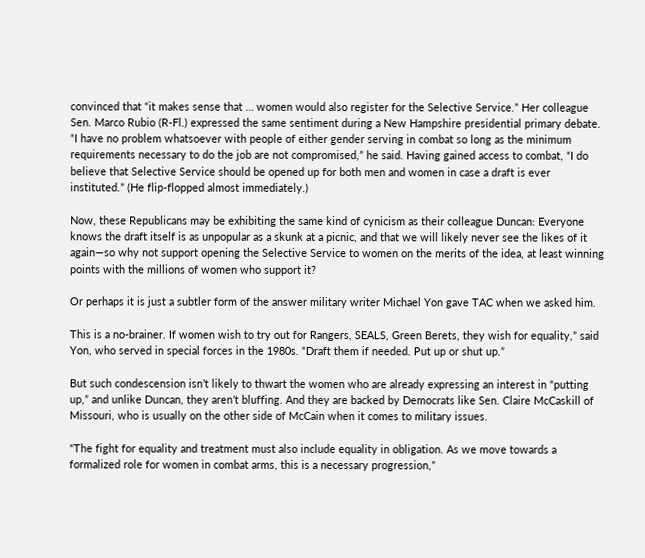convinced that “it makes sense that … women would also register for the Selective Service.” Her colleague Sen. Marco Rubio (R-Fl.) expressed the same sentiment during a New Hampshire presidential primary debate. “I have no problem whatsoever with people of either gender serving in combat so long as the minimum requirements necessary to do the job are not compromised,” he said. Having gained access to combat, “I do believe that Selective Service should be opened up for both men and women in case a draft is ever instituted.” (He flip-flopped almost immediately.)

Now, these Republicans may be exhibiting the same kind of cynicism as their colleague Duncan: Everyone knows the draft itself is as unpopular as a skunk at a picnic, and that we will likely never see the likes of it again—so why not support opening the Selective Service to women on the merits of the idea, at least winning points with the millions of women who support it?

Or perhaps it is just a subtler form of the answer military writer Michael Yon gave TAC when we asked him.

This is a no-brainer. If women wish to try out for Rangers, SEALS, Green Berets, they wish for equality,” said Yon, who served in special forces in the 1980s. “Draft them if needed. Put up or shut up.”

But such condescension isn’t likely to thwart the women who are already expressing an interest in “putting up,” and unlike Duncan, they aren’t bluffing. And they are backed by Democrats like Sen. Claire McCaskill of Missouri, who is usually on the other side of McCain when it comes to military issues.

“The fight for equality and treatment must also include equality in obligation. As we move towards a formalized role for women in combat arms, this is a necessary progression,”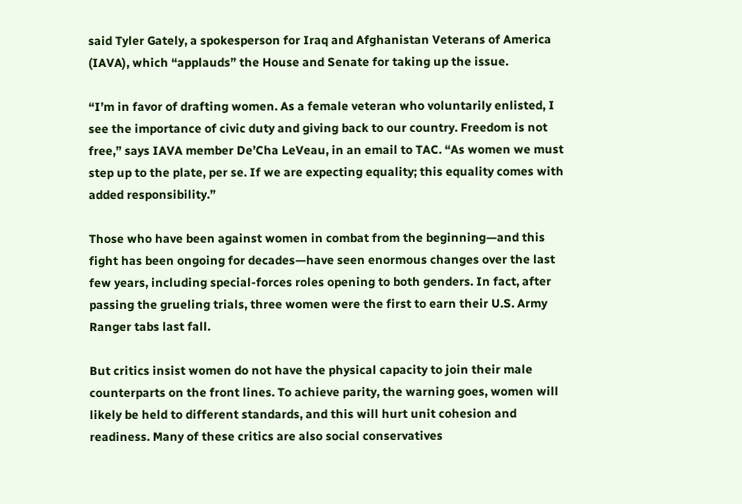said Tyler Gately, a spokesperson for Iraq and Afghanistan Veterans of America (IAVA), which “applauds” the House and Senate for taking up the issue.

“I’m in favor of drafting women. As a female veteran who voluntarily enlisted, I see the importance of civic duty and giving back to our country. Freedom is not free,” says IAVA member De’Cha LeVeau, in an email to TAC. “As women we must step up to the plate, per se. If we are expecting equality; this equality comes with added responsibility.”

Those who have been against women in combat from the beginning—and this fight has been ongoing for decades—have seen enormous changes over the last few years, including special-forces roles opening to both genders. In fact, after passing the grueling trials, three women were the first to earn their U.S. Army Ranger tabs last fall.

But critics insist women do not have the physical capacity to join their male counterparts on the front lines. To achieve parity, the warning goes, women will likely be held to different standards, and this will hurt unit cohesion and readiness. Many of these critics are also social conservatives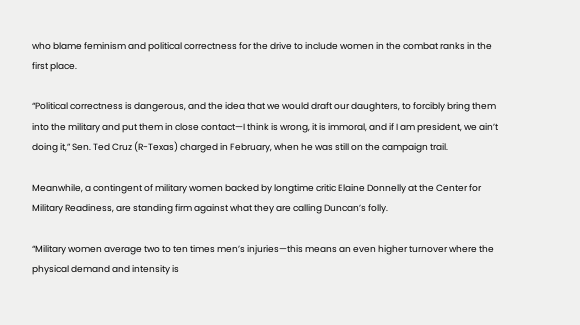who blame feminism and political correctness for the drive to include women in the combat ranks in the first place.

“Political correctness is dangerous, and the idea that we would draft our daughters, to forcibly bring them into the military and put them in close contact—I think is wrong, it is immoral, and if I am president, we ain’t doing it,” Sen. Ted Cruz (R-Texas) charged in February, when he was still on the campaign trail.

Meanwhile, a contingent of military women backed by longtime critic Elaine Donnelly at the Center for Military Readiness, are standing firm against what they are calling Duncan’s folly.

“Military women average two to ten times men’s injuries—this means an even higher turnover where the physical demand and intensity is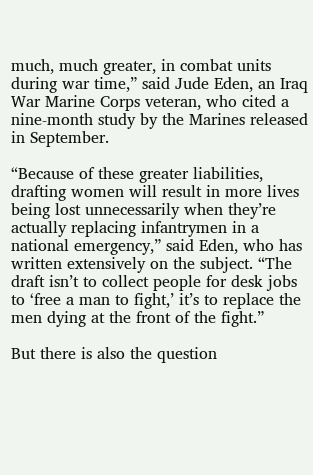much, much greater, in combat units during war time,” said Jude Eden, an Iraq War Marine Corps veteran, who cited a nine-month study by the Marines released in September.

“Because of these greater liabilities, drafting women will result in more lives being lost unnecessarily when they’re actually replacing infantrymen in a national emergency,” said Eden, who has written extensively on the subject. “The draft isn’t to collect people for desk jobs to ‘free a man to fight,’ it’s to replace the men dying at the front of the fight.”

But there is also the question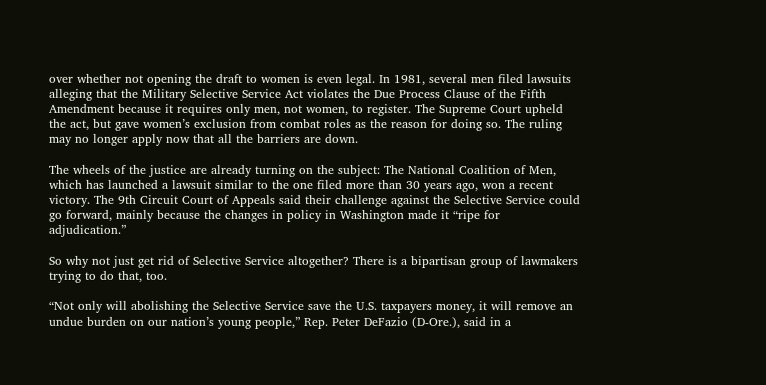over whether not opening the draft to women is even legal. In 1981, several men filed lawsuits alleging that the Military Selective Service Act violates the Due Process Clause of the Fifth Amendment because it requires only men, not women, to register. The Supreme Court upheld the act, but gave women’s exclusion from combat roles as the reason for doing so. The ruling may no longer apply now that all the barriers are down.

The wheels of the justice are already turning on the subject: The National Coalition of Men, which has launched a lawsuit similar to the one filed more than 30 years ago, won a recent victory. The 9th Circuit Court of Appeals said their challenge against the Selective Service could go forward, mainly because the changes in policy in Washington made it “ripe for adjudication.”

So why not just get rid of Selective Service altogether? There is a bipartisan group of lawmakers trying to do that, too.

“Not only will abolishing the Selective Service save the U.S. taxpayers money, it will remove an undue burden on our nation’s young people,” Rep. Peter DeFazio (D-Ore.), said in a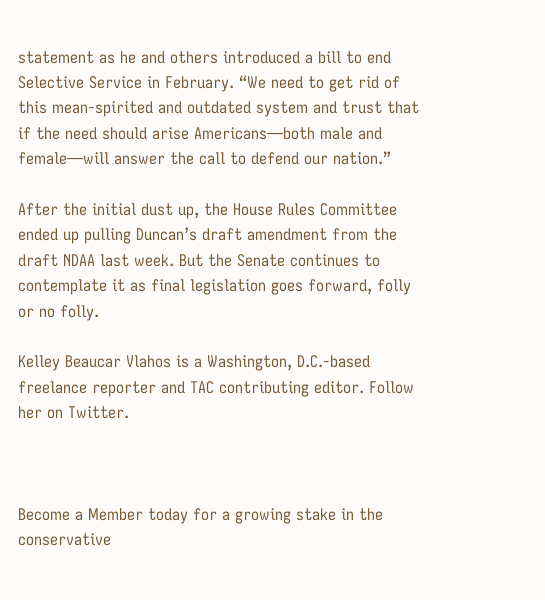statement as he and others introduced a bill to end Selective Service in February. “We need to get rid of this mean-spirited and outdated system and trust that if the need should arise Americans—both male and female—will answer the call to defend our nation.”

After the initial dust up, the House Rules Committee ended up pulling Duncan’s draft amendment from the draft NDAA last week. But the Senate continues to contemplate it as final legislation goes forward, folly or no folly.

Kelley Beaucar Vlahos is a Washington, D.C.-based freelance reporter and TAC contributing editor. Follow her on Twitter.



Become a Member today for a growing stake in the conservative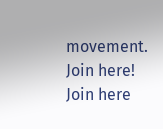movement.
Join here!
Join here